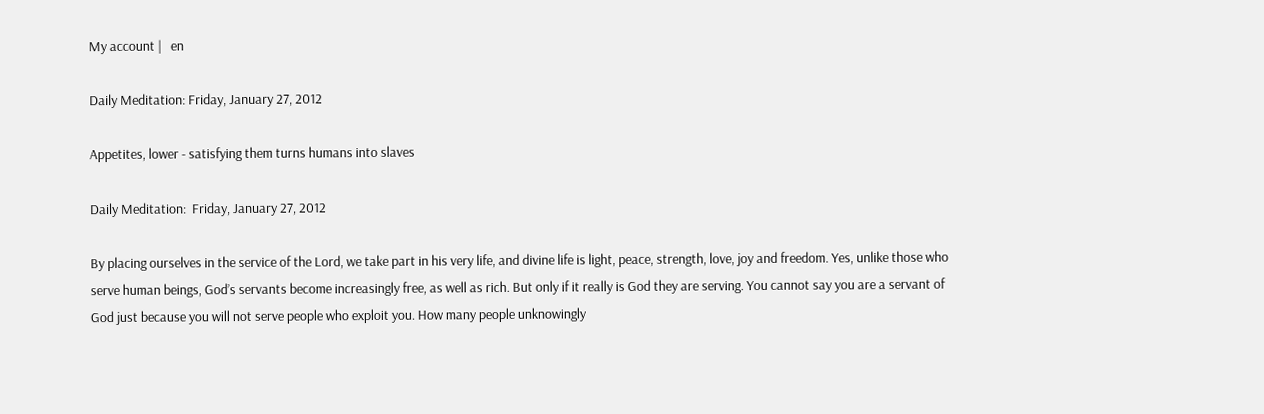My account |   en

Daily Meditation: Friday, January 27, 2012

Appetites, lower - satisfying them turns humans into slaves

Daily Meditation:  Friday, January 27, 2012

By placing ourselves in the service of the Lord, we take part in his very life, and divine life is light, peace, strength, love, joy and freedom. Yes, unlike those who serve human beings, God’s servants become increasingly free, as well as rich. But only if it really is God they are serving. You cannot say you are a servant of God just because you will not serve people who exploit you. How many people unknowingly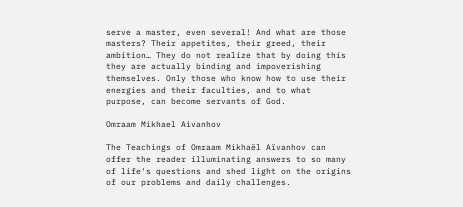serve a master, even several! And what are those masters? Their appetites, their greed, their ambition… They do not realize that by doing this they are actually binding and impoverishing themselves. Only those who know how to use their energies and their faculties, and to what purpose, can become servants of God.

Omraam Mikhael Aivanhov

The Teachings of Omraam Mikhaël Aïvanhov can offer the reader illuminating answers to so many of life's questions and shed light on the origins of our problems and daily challenges.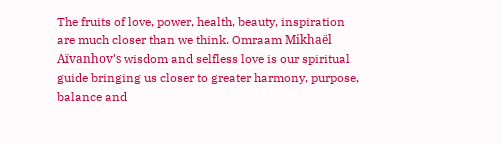The fruits of love, power, health, beauty, inspiration are much closer than we think. Omraam Mikhaël Aïvanhov's wisdom and selfless love is our spiritual guide bringing us closer to greater harmony, purpose, balance and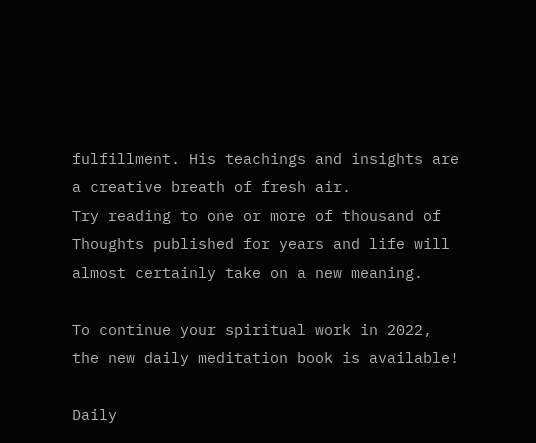fulfillment. His teachings and insights are a creative breath of fresh air.
Try reading to one or more of thousand of Thoughts published for years and life will almost certainly take on a new meaning.

To continue your spiritual work in 2022,
the new daily meditation book is available!

Daily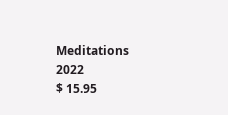Meditations 2022
$ 15.95